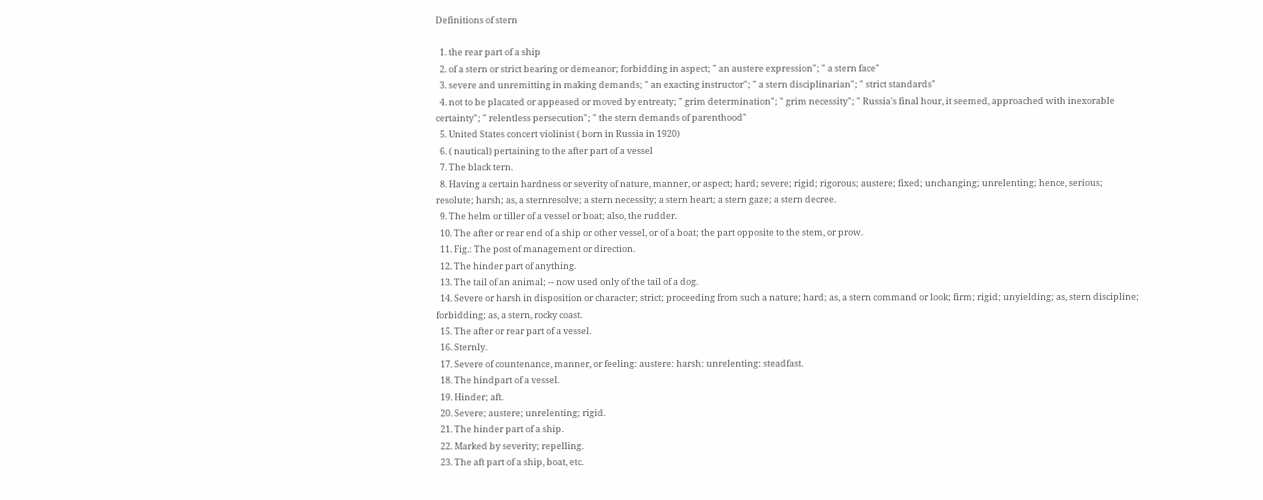Definitions of stern

  1. the rear part of a ship
  2. of a stern or strict bearing or demeanor; forbidding in aspect; " an austere expression"; " a stern face"
  3. severe and unremitting in making demands; " an exacting instructor"; " a stern disciplinarian"; " strict standards"
  4. not to be placated or appeased or moved by entreaty; " grim determination"; " grim necessity"; " Russia's final hour, it seemed, approached with inexorable certainty"; " relentless persecution"; " the stern demands of parenthood"
  5. United States concert violinist ( born in Russia in 1920)
  6. ( nautical) pertaining to the after part of a vessel
  7. The black tern.
  8. Having a certain hardness or severity of nature, manner, or aspect; hard; severe; rigid; rigorous; austere; fixed; unchanging; unrelenting; hence, serious; resolute; harsh; as, a sternresolve; a stern necessity; a stern heart; a stern gaze; a stern decree.
  9. The helm or tiller of a vessel or boat; also, the rudder.
  10. The after or rear end of a ship or other vessel, or of a boat; the part opposite to the stem, or prow.
  11. Fig.: The post of management or direction.
  12. The hinder part of anything.
  13. The tail of an animal; -- now used only of the tail of a dog.
  14. Severe or harsh in disposition or character; strict; proceeding from such a nature; hard; as, a stern command or look; firm; rigid; unyielding; as, stern discipline; forbidding; as, a stern, rocky coast.
  15. The after or rear part of a vessel.
  16. Sternly.
  17. Severe of countenance, manner, or feeling: austere: harsh: unrelenting: steadfast.
  18. The hindpart of a vessel.
  19. Hinder; aft.
  20. Severe; austere; unrelenting; rigid.
  21. The hinder part of a ship.
  22. Marked by severity; repelling.
  23. The aft part of a ship, boat, etc.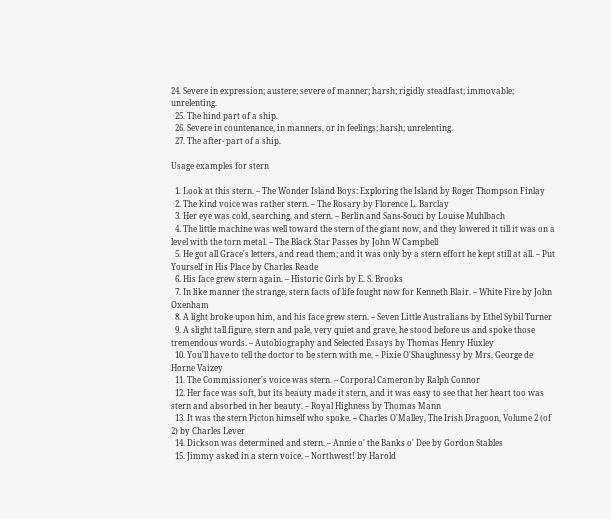24. Severe in expression; austere; severe of manner; harsh; rigidly steadfast; immovable; unrelenting.
  25. The hind part of a ship.
  26. Severe in countenance, in manners, or in feelings; harsh; unrelenting.
  27. The after- part of a ship.

Usage examples for stern

  1. Look at this stern. – The Wonder Island Boys: Exploring the Island by Roger Thompson Finlay
  2. The kind voice was rather stern. – The Rosary by Florence L. Barclay
  3. Her eye was cold, searching, and stern. – Berlin and Sans-Souci by Louise Muhlbach
  4. The little machine was well toward the stern of the giant now, and they lowered it till it was on a level with the torn metal. – The Black Star Passes by John W Campbell
  5. He got all Grace's letters, and read them; and it was only by a stern effort he kept still at all. – Put Yourself in His Place by Charles Reade
  6. His face grew stern again. – Historic Girls by E. S. Brooks
  7. In like manner the strange, stern facts of life fought now for Kenneth Blair. – White Fire by John Oxenham
  8. A light broke upon him, and his face grew stern. – Seven Little Australians by Ethel Sybil Turner
  9. A slight tall figure, stern and pale, very quiet and grave, he stood before us and spoke those tremendous words. – Autobiography and Selected Essays by Thomas Henry Huxley
  10. You'll have to tell the doctor to be stern with me. – Pixie O'Shaughnessy by Mrs. George de Horne Vaizey
  11. The Commissioner's voice was stern. – Corporal Cameron by Ralph Connor
  12. Her face was soft, but its beauty made it stern, and it was easy to see that her heart too was stern and absorbed in her beauty. – Royal Highness by Thomas Mann
  13. It was the stern Picton himself who spoke. – Charles O'Malley, The Irish Dragoon, Volume 2 (of 2) by Charles Lever
  14. Dickson was determined and stern. – Annie o' the Banks o' Dee by Gordon Stables
  15. Jimmy asked in a stern voice. – Northwest! by Harold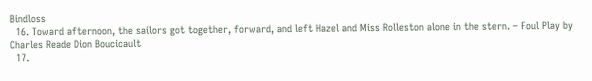Bindloss
  16. Toward afternoon, the sailors got together, forward, and left Hazel and Miss Rolleston alone in the stern. – Foul Play by Charles Reade Dion Boucicault
  17.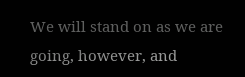We will stand on as we are going, however, and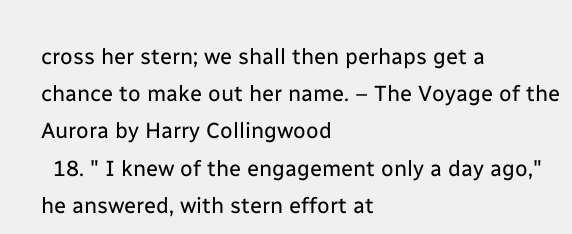cross her stern; we shall then perhaps get a chance to make out her name. – The Voyage of the Aurora by Harry Collingwood
  18. " I knew of the engagement only a day ago," he answered, with stern effort at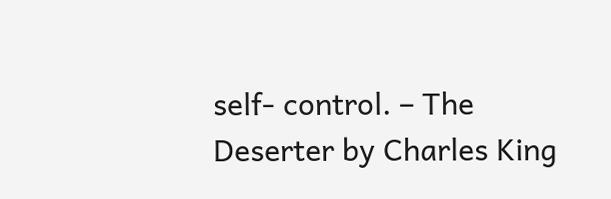self- control. – The Deserter by Charles King